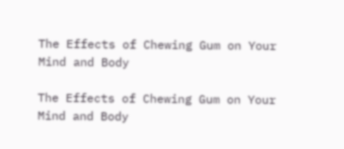The Effects of Chewing Gum on Your Mind and Body

The Effects of Chewing Gum on Your Mind and Body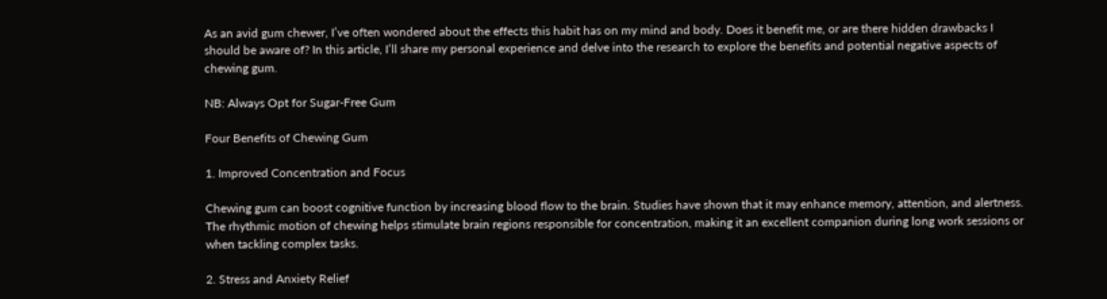As an avid gum chewer, I’ve often wondered about the effects this habit has on my mind and body. Does it benefit me, or are there hidden drawbacks I should be aware of? In this article, I’ll share my personal experience and delve into the research to explore the benefits and potential negative aspects of chewing gum.

NB: Always Opt for Sugar-Free Gum

Four Benefits of Chewing Gum

1. Improved Concentration and Focus

Chewing gum can boost cognitive function by increasing blood flow to the brain. Studies have shown that it may enhance memory, attention, and alertness. The rhythmic motion of chewing helps stimulate brain regions responsible for concentration, making it an excellent companion during long work sessions or when tackling complex tasks.

2. Stress and Anxiety Relief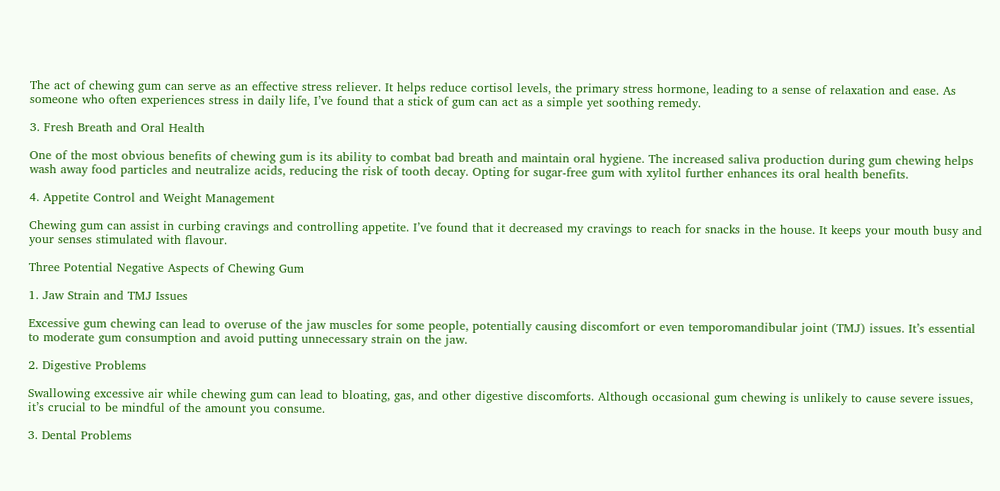The act of chewing gum can serve as an effective stress reliever. It helps reduce cortisol levels, the primary stress hormone, leading to a sense of relaxation and ease. As someone who often experiences stress in daily life, I’ve found that a stick of gum can act as a simple yet soothing remedy.

3. Fresh Breath and Oral Health

One of the most obvious benefits of chewing gum is its ability to combat bad breath and maintain oral hygiene. The increased saliva production during gum chewing helps wash away food particles and neutralize acids, reducing the risk of tooth decay. Opting for sugar-free gum with xylitol further enhances its oral health benefits.

4. Appetite Control and Weight Management

Chewing gum can assist in curbing cravings and controlling appetite. I’ve found that it decreased my cravings to reach for snacks in the house. It keeps your mouth busy and your senses stimulated with flavour.

Three Potential Negative Aspects of Chewing Gum

1. Jaw Strain and TMJ Issues

Excessive gum chewing can lead to overuse of the jaw muscles for some people, potentially causing discomfort or even temporomandibular joint (TMJ) issues. It’s essential to moderate gum consumption and avoid putting unnecessary strain on the jaw.

2. Digestive Problems

Swallowing excessive air while chewing gum can lead to bloating, gas, and other digestive discomforts. Although occasional gum chewing is unlikely to cause severe issues, it’s crucial to be mindful of the amount you consume.

3. Dental Problems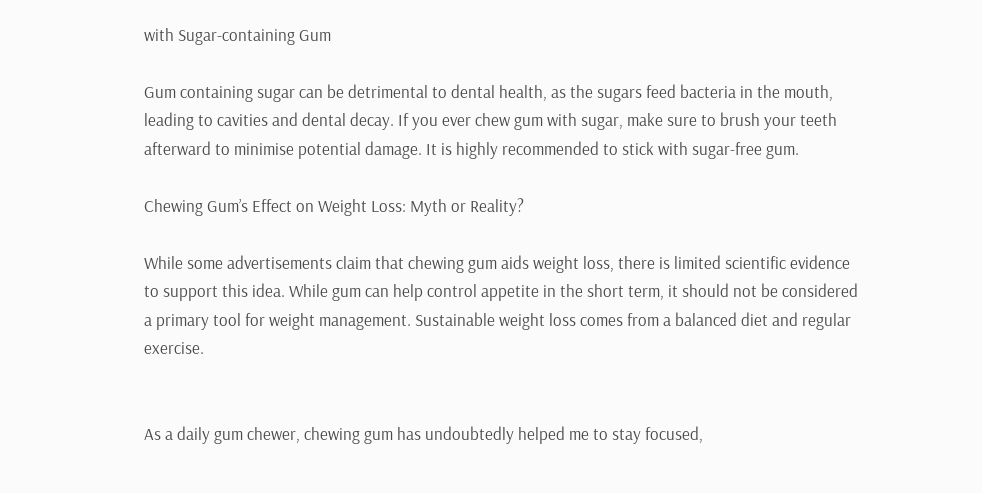with Sugar-containing Gum

Gum containing sugar can be detrimental to dental health, as the sugars feed bacteria in the mouth, leading to cavities and dental decay. If you ever chew gum with sugar, make sure to brush your teeth afterward to minimise potential damage. It is highly recommended to stick with sugar-free gum.

Chewing Gum’s Effect on Weight Loss: Myth or Reality?

While some advertisements claim that chewing gum aids weight loss, there is limited scientific evidence to support this idea. While gum can help control appetite in the short term, it should not be considered a primary tool for weight management. Sustainable weight loss comes from a balanced diet and regular exercise.


As a daily gum chewer, chewing gum has undoubtedly helped me to stay focused,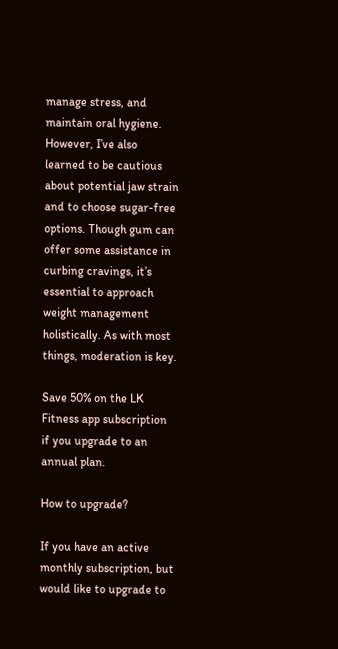manage stress, and maintain oral hygiene. However, I’ve also learned to be cautious about potential jaw strain and to choose sugar-free options. Though gum can offer some assistance in curbing cravings, it’s essential to approach weight management holistically. As with most things, moderation is key.

Save 50% on the LK Fitness app subscription if you upgrade to an annual plan.

How to upgrade?

If you have an active monthly subscription, but would like to upgrade to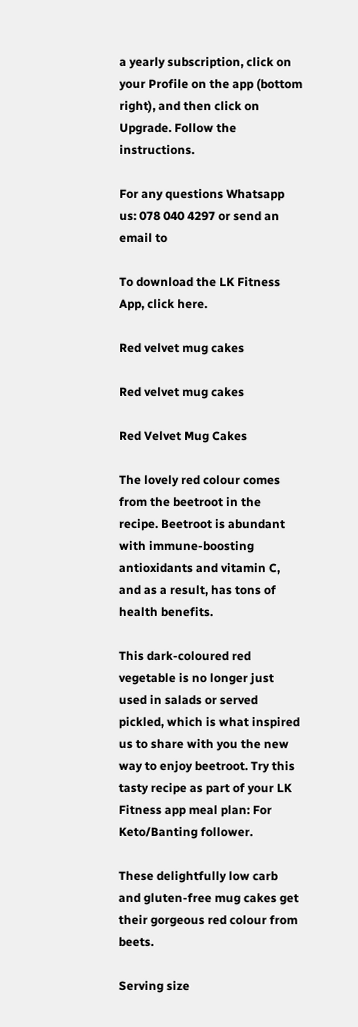a yearly subscription, click on your Profile on the app (bottom right), and then click on Upgrade. Follow the instructions.

For any questions Whatsapp us: 078 040 4297 or send an email to

To download the LK Fitness App, click here.

Red velvet mug cakes

Red velvet mug cakes

Red Velvet Mug Cakes

The lovely red colour comes from the beetroot in the recipe. Beetroot is abundant with immune-boosting antioxidants and vitamin C, and as a result, has tons of health benefits.

This dark-coloured red vegetable is no longer just used in salads or served pickled, which is what inspired us to share with you the new way to enjoy beetroot. Try this tasty recipe as part of your LK Fitness app meal plan: For Keto/Banting follower.

These delightfully low carb and gluten-free mug cakes get their gorgeous red colour from beets.

Serving size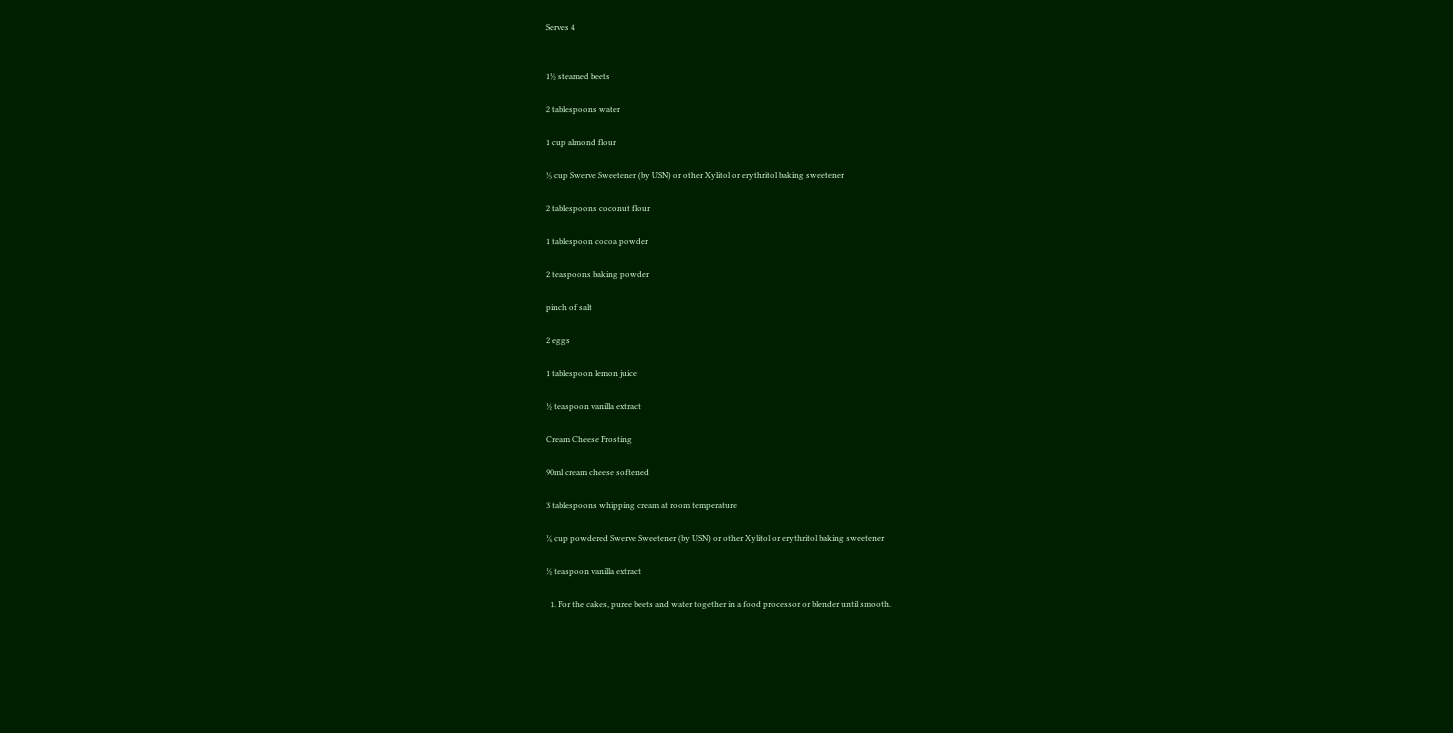Serves 4


1½ steamed beets

2 tablespoons water

1 cup almond flour

⅓ cup Swerve Sweetener (by USN) or other Xylitol or erythritol baking sweetener

2 tablespoons coconut flour

1 tablespoon cocoa powder

2 teaspoons baking powder

pinch of salt

2 eggs

1 tablespoon lemon juice

½ teaspoon vanilla extract

Cream Cheese Frosting

90ml cream cheese softened

3 tablespoons whipping cream at room temperature

¼ cup powdered Swerve Sweetener (by USN) or other Xylitol or erythritol baking sweetener

½ teaspoon vanilla extract

  1. For the cakes, puree beets and water together in a food processor or blender until smooth.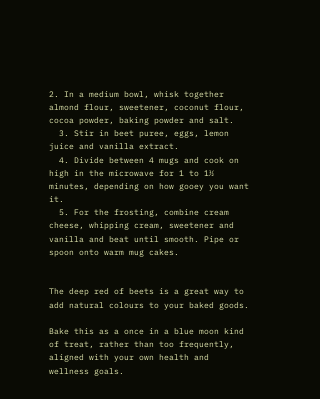2. In a medium bowl, whisk together almond flour, sweetener, coconut flour, cocoa powder, baking powder and salt.
  3. Stir in beet puree, eggs, lemon juice and vanilla extract.
  4. Divide between 4 mugs and cook on high in the microwave for 1 to 1½ minutes, depending on how gooey you want it.
  5. For the frosting, combine cream cheese, whipping cream, sweetener and vanilla and beat until smooth. Pipe or spoon onto warm mug cakes.


The deep red of beets is a great way to add natural colours to your baked goods.

Bake this as a once in a blue moon kind of treat, rather than too frequently, aligned with your own health and wellness goals.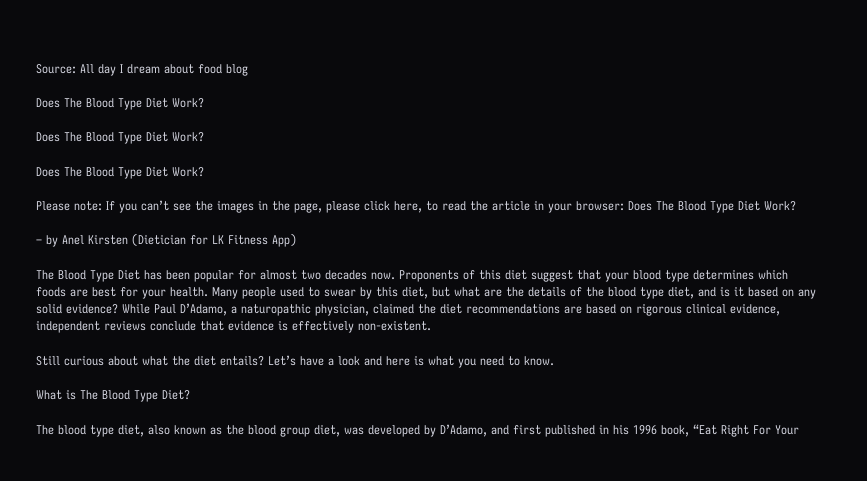Source: All day I dream about food blog

Does The Blood Type Diet Work?

Does The Blood Type Diet Work?

Does The Blood Type Diet Work?

Please note: If you can’t see the images in the page, please click here, to read the article in your browser: Does The Blood Type Diet Work?

– by Anel Kirsten (Dietician for LK Fitness App)

The Blood Type Diet has been popular for almost two decades now. Proponents of this diet suggest that your blood type determines which foods are best for your health. Many people used to swear by this diet, but what are the details of the blood type diet, and is it based on any solid evidence? While Paul D’Adamo, a naturopathic physician, claimed the diet recommendations are based on rigorous clinical evidence, independent reviews conclude that evidence is effectively non-existent.

Still curious about what the diet entails? Let’s have a look and here is what you need to know.

What is The Blood Type Diet?

The blood type diet, also known as the blood group diet, was developed by D’Adamo, and first published in his 1996 book, “Eat Right For Your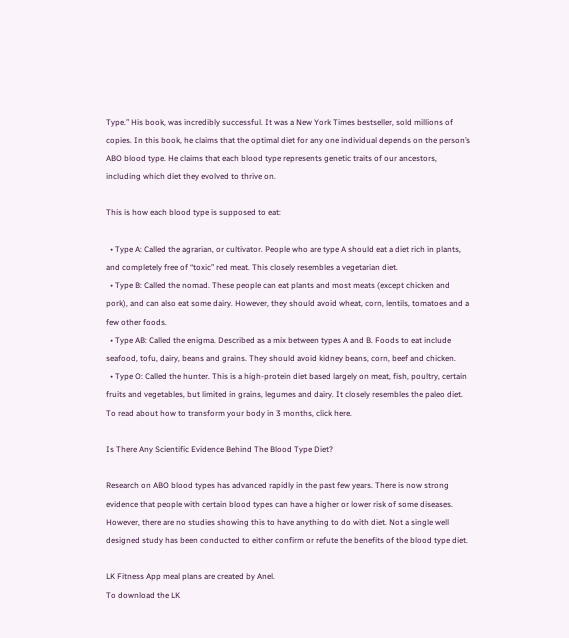Type.” His book, was incredibly successful. It was a New York Times bestseller, sold millions of copies. In this book, he claims that the optimal diet for any one individual depends on the person’s ABO blood type. He claims that each blood type represents genetic traits of our ancestors, including which diet they evolved to thrive on.

This is how each blood type is supposed to eat:

  • Type A: Called the agrarian, or cultivator. People who are type A should eat a diet rich in plants, and completely free of “toxic” red meat. This closely resembles a vegetarian diet.
  • Type B: Called the nomad. These people can eat plants and most meats (except chicken and pork), and can also eat some dairy. However, they should avoid wheat, corn, lentils, tomatoes and a few other foods.
  • Type AB: Called the enigma. Described as a mix between types A and B. Foods to eat include seafood, tofu, dairy, beans and grains. They should avoid kidney beans, corn, beef and chicken.
  • Type O: Called the hunter. This is a high-protein diet based largely on meat, fish, poultry, certain fruits and vegetables, but limited in grains, legumes and dairy. It closely resembles the paleo diet.
To read about how to transform your body in 3 months, click here.

Is There Any Scientific Evidence Behind The Blood Type Diet?

Research on ABO blood types has advanced rapidly in the past few years. There is now strong evidence that people with certain blood types can have a higher or lower risk of some diseases. However, there are no studies showing this to have anything to do with diet. Not a single well designed study has been conducted to either confirm or refute the benefits of the blood type diet.

LK Fitness App meal plans are created by Anel.
To download the LK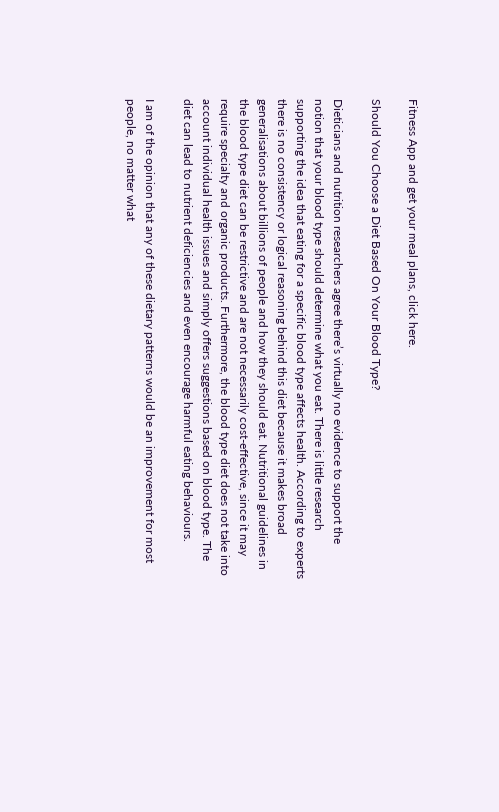Fitness App and get your meal plans, click here.

Should You Choose a Diet Based On Your Blood Type?

Dieticians and nutrition researchers agree there’s virtually no evidence to support the notion that your blood type should determine what you eat. There is little research supporting the idea that eating for a specific blood type affects health. According to experts there is no consistency or logical reasoning behind this diet because it makes broad generalisations about billions of people and how they should eat. Nutritional guidelines in the blood type diet can be restrictive and are not necessarily cost-effective, since it may require specialty and organic products. Furthermore, the blood type diet does not take into account individual health issues and simply offers suggestions based on blood type. The diet can lead to nutrient deficiencies and even encourage harmful eating behaviours.

I am of the opinion that any of these dietary patterns would be an improvement for most people, no matter what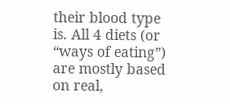their blood type is. All 4 diets (or “ways of eating”) are mostly based on real,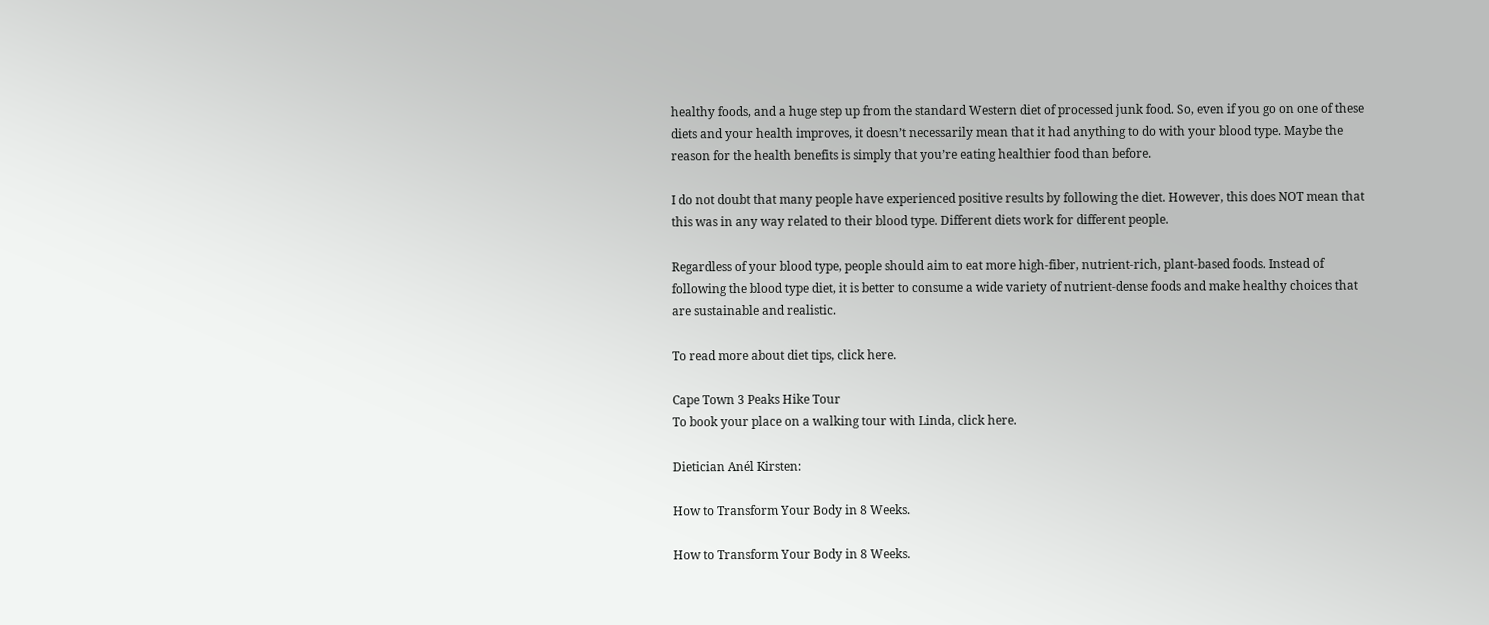healthy foods, and a huge step up from the standard Western diet of processed junk food. So, even if you go on one of these diets and your health improves, it doesn’t necessarily mean that it had anything to do with your blood type. Maybe the reason for the health benefits is simply that you’re eating healthier food than before.

I do not doubt that many people have experienced positive results by following the diet. However, this does NOT mean that this was in any way related to their blood type. Different diets work for different people.

Regardless of your blood type, people should aim to eat more high-fiber, nutrient-rich, plant-based foods. Instead of following the blood type diet, it is better to consume a wide variety of nutrient-dense foods and make healthy choices that are sustainable and realistic.

To read more about diet tips, click here.

Cape Town 3 Peaks Hike Tour
To book your place on a walking tour with Linda, click here.

Dietician Anél Kirsten:

How to Transform Your Body in 8 Weeks.

How to Transform Your Body in 8 Weeks.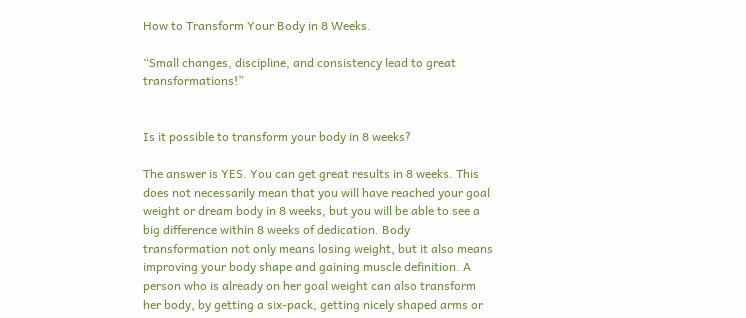How to Transform Your Body in 8 Weeks.

“Small changes, discipline, and consistency lead to great transformations!”


Is it possible to transform your body in 8 weeks?

The answer is YES. You can get great results in 8 weeks. This does not necessarily mean that you will have reached your goal weight or dream body in 8 weeks, but you will be able to see a big difference within 8 weeks of dedication. Body transformation not only means losing weight, but it also means improving your body shape and gaining muscle definition. A person who is already on her goal weight can also transform her body, by getting a six-pack, getting nicely shaped arms or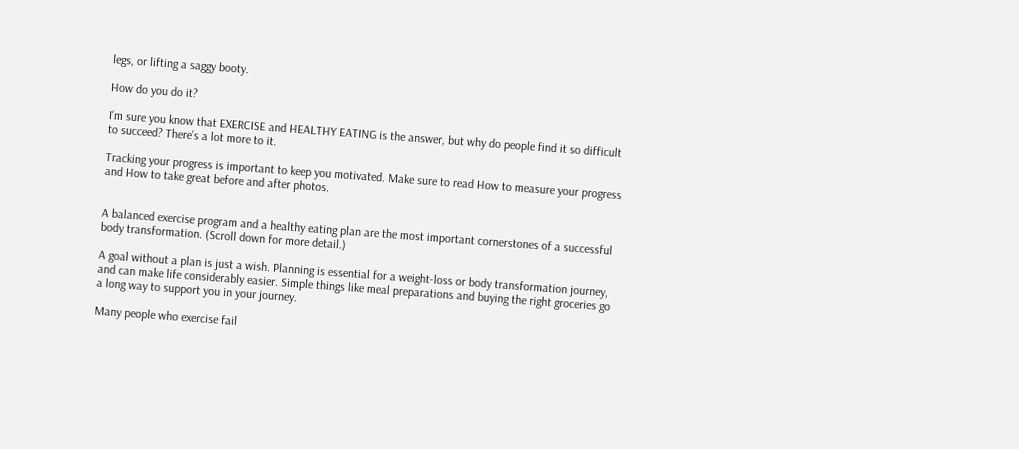legs, or lifting a saggy booty.

How do you do it?

I’m sure you know that EXERCISE and HEALTHY EATING is the answer, but why do people find it so difficult to succeed? There’s a lot more to it.

Tracking your progress is important to keep you motivated. Make sure to read How to measure your progress and How to take great before and after photos.


A balanced exercise program and a healthy eating plan are the most important cornerstones of a successful body transformation. (Scroll down for more detail.)

A goal without a plan is just a wish. Planning is essential for a weight-loss or body transformation journey, and can make life considerably easier. Simple things like meal preparations and buying the right groceries go a long way to support you in your journey.

Many people who exercise fail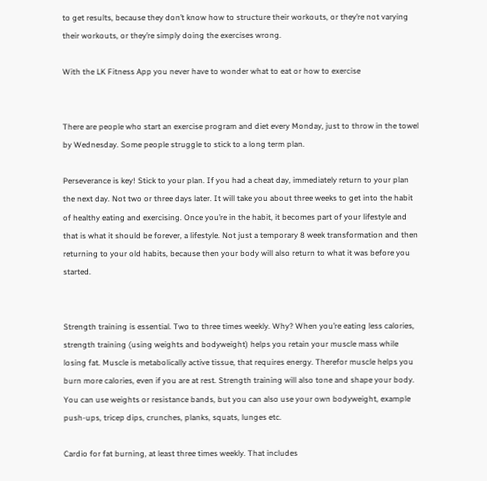to get results, because they don’t know how to structure their workouts, or they’re not varying their workouts, or they’re simply doing the exercises wrong.

With the LK Fitness App you never have to wonder what to eat or how to exercise


There are people who start an exercise program and diet every Monday, just to throw in the towel by Wednesday. Some people struggle to stick to a long term plan.

Perseverance is key! Stick to your plan. If you had a cheat day, immediately return to your plan the next day. Not two or three days later. It will take you about three weeks to get into the habit of healthy eating and exercising. Once you’re in the habit, it becomes part of your lifestyle and that is what it should be forever, a lifestyle. Not just a temporary 8 week transformation and then returning to your old habits, because then your body will also return to what it was before you started.


Strength training is essential. Two to three times weekly. Why? When you’re eating less calories, strength training (using weights and bodyweight) helps you retain your muscle mass while losing fat. Muscle is metabolically active tissue, that requires energy. Therefor muscle helps you burn more calories, even if you are at rest. Strength training will also tone and shape your body. You can use weights or resistance bands, but you can also use your own bodyweight, example push-ups, tricep dips, crunches, planks, squats, lunges etc.

Cardio for fat burning, at least three times weekly. That includes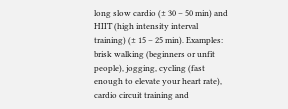long slow cardio (± 30 – 50 min) and HIIT (high intensity interval training) (± 15 – 25 min). Examples: brisk walking (beginners or unfit people), jogging, cycling (fast enough to elevate your heart rate), cardio circuit training and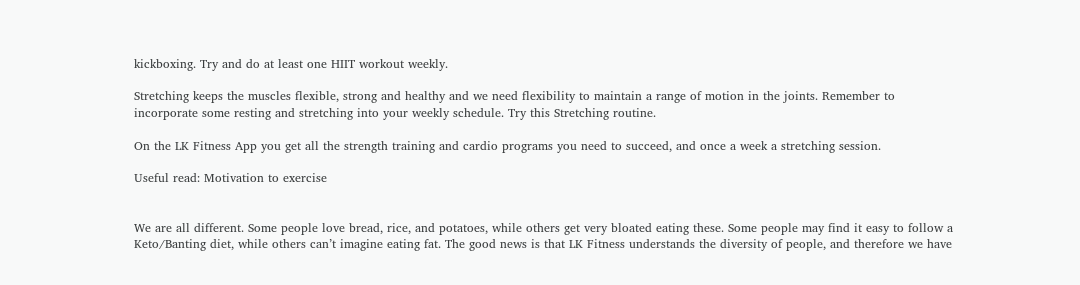kickboxing. Try and do at least one HIIT workout weekly.

Stretching keeps the muscles flexible, strong and healthy and we need flexibility to maintain a range of motion in the joints. Remember to incorporate some resting and stretching into your weekly schedule. Try this Stretching routine.

On the LK Fitness App you get all the strength training and cardio programs you need to succeed, and once a week a stretching session.

Useful read: Motivation to exercise


We are all different. Some people love bread, rice, and potatoes, while others get very bloated eating these. Some people may find it easy to follow a Keto/Banting diet, while others can’t imagine eating fat. The good news is that LK Fitness understands the diversity of people, and therefore we have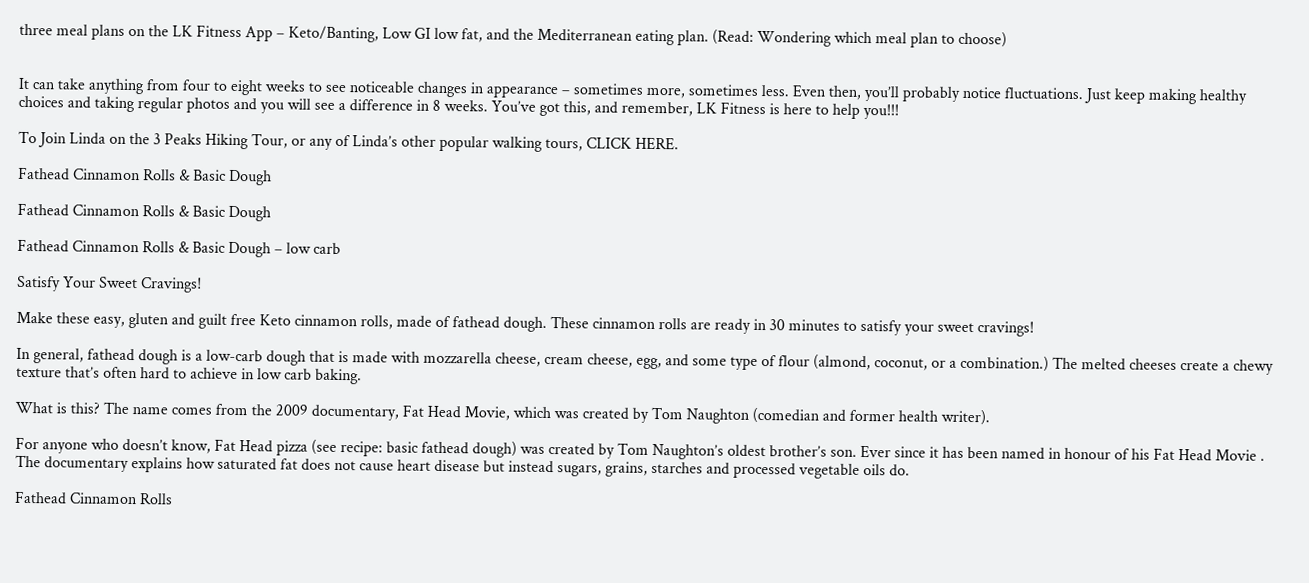three meal plans on the LK Fitness App – Keto/Banting, Low GI low fat, and the Mediterranean eating plan. (Read: Wondering which meal plan to choose)


It can take anything from four to eight weeks to see noticeable changes in appearance – sometimes more, sometimes less. Even then, you’ll probably notice fluctuations. Just keep making healthy choices and taking regular photos and you will see a difference in 8 weeks. You’ve got this, and remember, LK Fitness is here to help you!!!

To Join Linda on the 3 Peaks Hiking Tour, or any of Linda’s other popular walking tours, CLICK HERE.

Fathead Cinnamon Rolls & Basic Dough

Fathead Cinnamon Rolls & Basic Dough

Fathead Cinnamon Rolls & Basic Dough – low carb

Satisfy Your Sweet Cravings!

Make these easy, gluten and guilt free Keto cinnamon rolls, made of fathead dough. These cinnamon rolls are ready in 30 minutes to satisfy your sweet cravings!

In general, fathead dough is a low-carb dough that is made with mozzarella cheese, cream cheese, egg, and some type of flour (almond, coconut, or a combination.) The melted cheeses create a chewy texture that’s often hard to achieve in low carb baking.

What is this? The name comes from the 2009 documentary, Fat Head Movie, which was created by Tom Naughton (comedian and former health writer).

For anyone who doesn’t know, Fat Head pizza (see recipe: basic fathead dough) was created by Tom Naughton’s oldest brother’s son. Ever since it has been named in honour of his Fat Head Movie . The documentary explains how saturated fat does not cause heart disease but instead sugars, grains, starches and processed vegetable oils do.

Fathead Cinnamon Rolls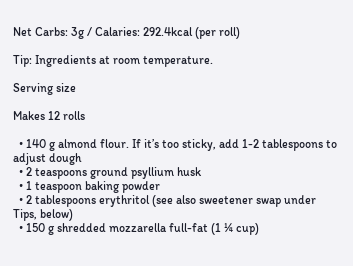Net Carbs: 3g / Calaries: 292.4kcal (per roll)

Tip: Ingredients at room temperature.

Serving size

Makes 12 rolls

  • 140 g almond flour. If it’s too sticky, add 1-2 tablespoons to adjust dough
  • 2 teaspoons ground psyllium husk
  • 1 teaspoon baking powder
  • 2 tablespoons erythritol (see also sweetener swap under Tips, below)
  • 150 g shredded mozzarella full-fat (1 ¼ cup)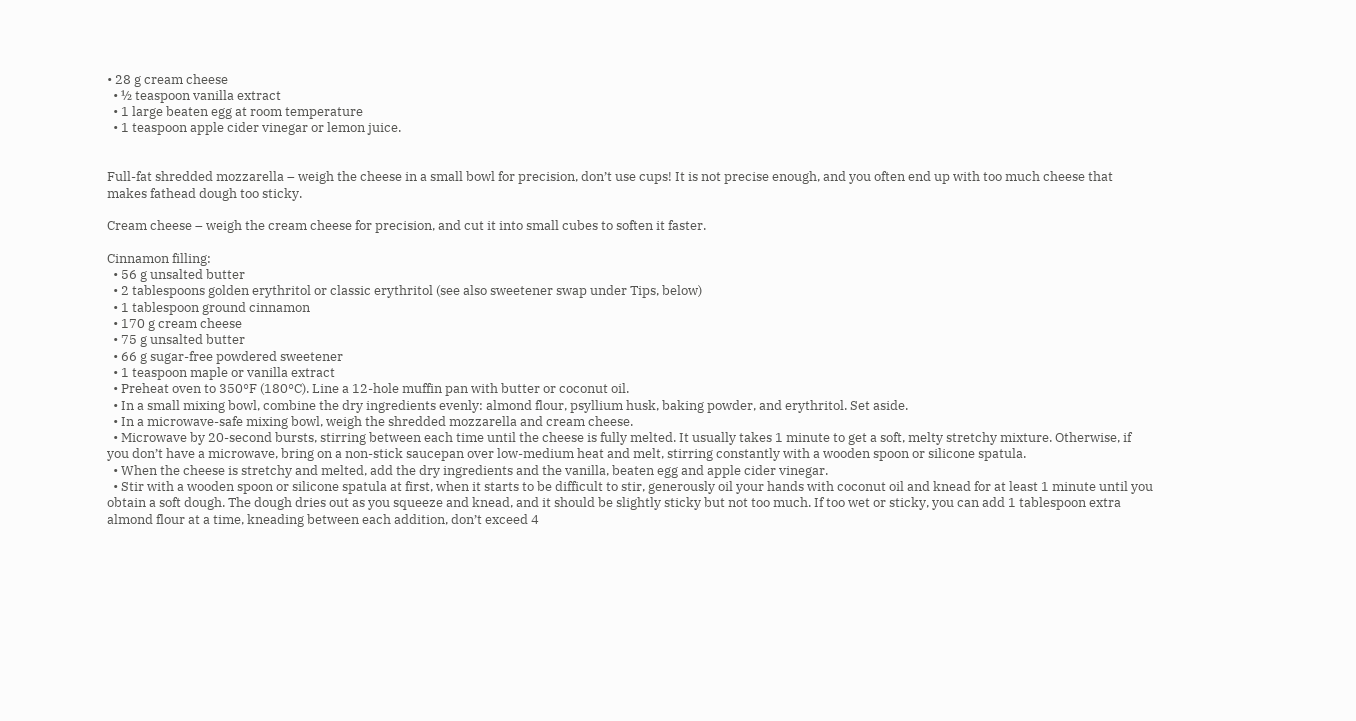• 28 g cream cheese
  • ½ teaspoon vanilla extract
  • 1 large beaten egg at room temperature
  • 1 teaspoon apple cider vinegar or lemon juice.


Full-fat shredded mozzarella – weigh the cheese in a small bowl for precision, don’t use cups! It is not precise enough, and you often end up with too much cheese that makes fathead dough too sticky.

Cream cheese – weigh the cream cheese for precision, and cut it into small cubes to soften it faster.

Cinnamon filling:
  • 56 g unsalted butter
  • 2 tablespoons golden erythritol or classic erythritol (see also sweetener swap under Tips, below)
  • 1 tablespoon ground cinnamon
  • 170 g cream cheese
  • 75 g unsalted butter
  • 66 g sugar-free powdered sweetener
  • 1 teaspoon maple or vanilla extract
  • Preheat oven to 350°F (180°C). Line a 12-hole muffin pan with butter or coconut oil.
  • In a small mixing bowl, combine the dry ingredients evenly: almond flour, psyllium husk, baking powder, and erythritol. Set aside.
  • In a microwave-safe mixing bowl, weigh the shredded mozzarella and cream cheese.
  • Microwave by 20-second bursts, stirring between each time until the cheese is fully melted. It usually takes 1 minute to get a soft, melty stretchy mixture. Otherwise, if you don’t have a microwave, bring on a non-stick saucepan over low-medium heat and melt, stirring constantly with a wooden spoon or silicone spatula.
  • When the cheese is stretchy and melted, add the dry ingredients and the vanilla, beaten egg and apple cider vinegar.
  • Stir with a wooden spoon or silicone spatula at first, when it starts to be difficult to stir, generously oil your hands with coconut oil and knead for at least 1 minute until you obtain a soft dough. The dough dries out as you squeeze and knead, and it should be slightly sticky but not too much. If too wet or sticky, you can add 1 tablespoon extra almond flour at a time, kneading between each addition, don’t exceed 4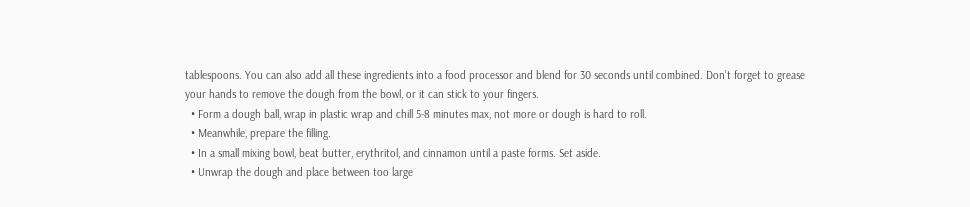tablespoons. You can also add all these ingredients into a food processor and blend for 30 seconds until combined. Don’t forget to grease your hands to remove the dough from the bowl, or it can stick to your fingers.
  • Form a dough ball, wrap in plastic wrap and chill 5-8 minutes max, not more or dough is hard to roll.
  • Meanwhile, prepare the filling.
  • In a small mixing bowl, beat butter, erythritol, and cinnamon until a paste forms. Set aside.
  • Unwrap the dough and place between too large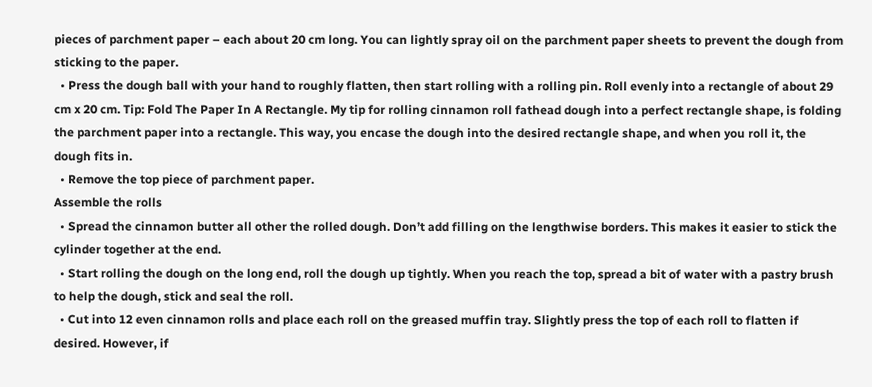pieces of parchment paper – each about 20 cm long. You can lightly spray oil on the parchment paper sheets to prevent the dough from sticking to the paper.
  • Press the dough ball with your hand to roughly flatten, then start rolling with a rolling pin. Roll evenly into a rectangle of about 29 cm x 20 cm. Tip: Fold The Paper In A Rectangle. My tip for rolling cinnamon roll fathead dough into a perfect rectangle shape, is folding the parchment paper into a rectangle. This way, you encase the dough into the desired rectangle shape, and when you roll it, the dough fits in.
  • Remove the top piece of parchment paper.
Assemble the rolls
  • Spread the cinnamon butter all other the rolled dough. Don’t add filling on the lengthwise borders. This makes it easier to stick the cylinder together at the end.
  • Start rolling the dough on the long end, roll the dough up tightly. When you reach the top, spread a bit of water with a pastry brush to help the dough, stick and seal the roll.
  • Cut into 12 even cinnamon rolls and place each roll on the greased muffin tray. Slightly press the top of each roll to flatten if desired. However, if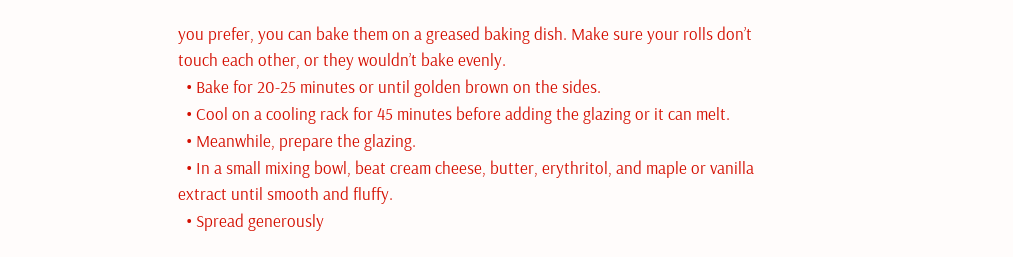you prefer, you can bake them on a greased baking dish. Make sure your rolls don’t touch each other, or they wouldn’t bake evenly.
  • Bake for 20-25 minutes or until golden brown on the sides.
  • Cool on a cooling rack for 45 minutes before adding the glazing or it can melt.
  • Meanwhile, prepare the glazing.
  • In a small mixing bowl, beat cream cheese, butter, erythritol, and maple or vanilla extract until smooth and fluffy.
  • Spread generously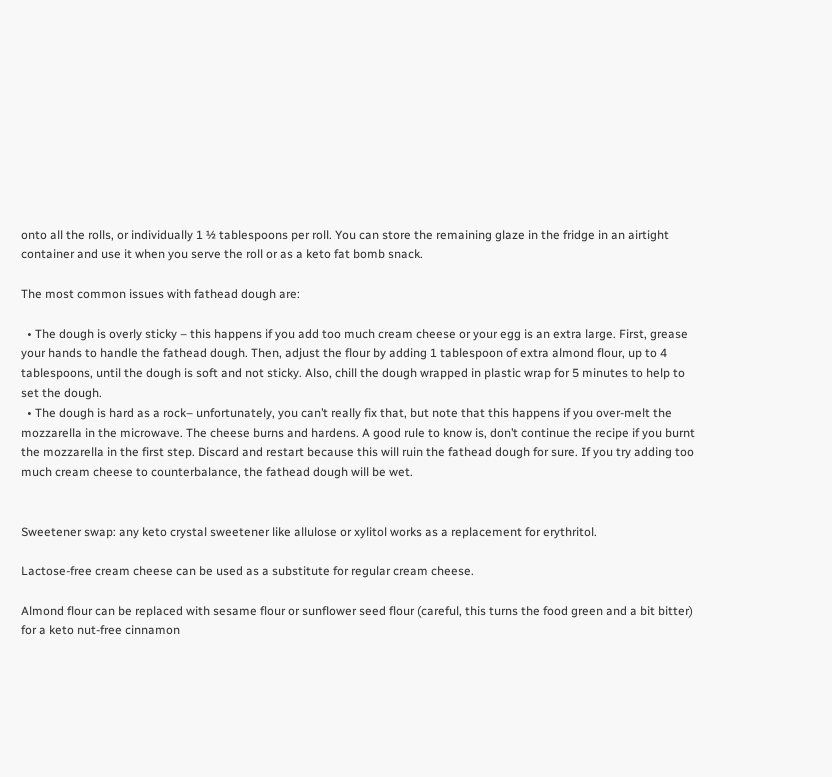onto all the rolls, or individually 1 ½ tablespoons per roll. You can store the remaining glaze in the fridge in an airtight container and use it when you serve the roll or as a keto fat bomb snack.

The most common issues with fathead dough are:

  • The dough is overly sticky – this happens if you add too much cream cheese or your egg is an extra large. First, grease your hands to handle the fathead dough. Then, adjust the flour by adding 1 tablespoon of extra almond flour, up to 4 tablespoons, until the dough is soft and not sticky. Also, chill the dough wrapped in plastic wrap for 5 minutes to help to set the dough.
  • The dough is hard as a rock– unfortunately, you can’t really fix that, but note that this happens if you over-melt the mozzarella in the microwave. The cheese burns and hardens. A good rule to know is, don’t continue the recipe if you burnt the mozzarella in the first step. Discard and restart because this will ruin the fathead dough for sure. If you try adding too much cream cheese to counterbalance, the fathead dough will be wet.


Sweetener swap: any keto crystal sweetener like allulose or xylitol works as a replacement for erythritol.

Lactose-free cream cheese can be used as a substitute for regular cream cheese.

Almond flour can be replaced with sesame flour or sunflower seed flour (careful, this turns the food green and a bit bitter) for a keto nut-free cinnamon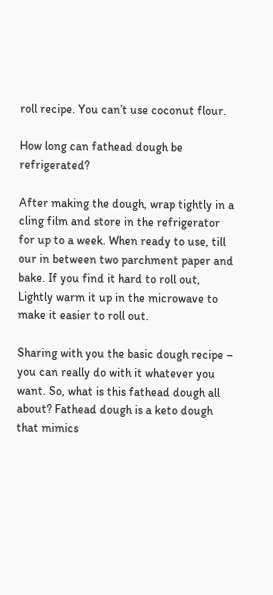roll recipe. You can’t use coconut flour.

How long can fathead dough be refrigerated?

After making the dough, wrap tightly in a cling film and store in the refrigerator for up to a week. When ready to use, till our in between two parchment paper and bake. If you find it hard to roll out, Lightly warm it up in the microwave to make it easier to roll out.

Sharing with you the basic dough recipe – you can really do with it whatever you want. So, what is this fathead dough all about? Fathead dough is a keto dough that mimics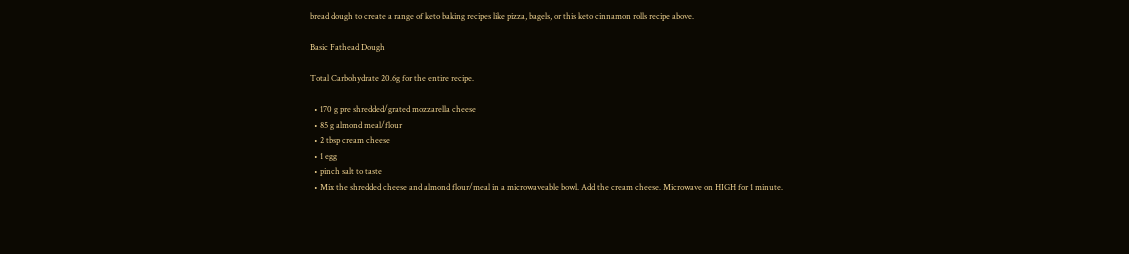bread dough to create a range of keto baking recipes like pizza, bagels, or this keto cinnamon rolls recipe above.

Basic Fathead Dough

Total Carbohydrate 20.6g for the entire recipe.

  • 170 g pre shredded/grated mozzarella cheese
  • 85 g almond meal/flour
  • 2 tbsp cream cheese
  • 1 egg
  • pinch salt to taste
  • Mix the shredded cheese and almond flour/meal in a microwaveable bowl. Add the cream cheese. Microwave on HIGH for 1 minute.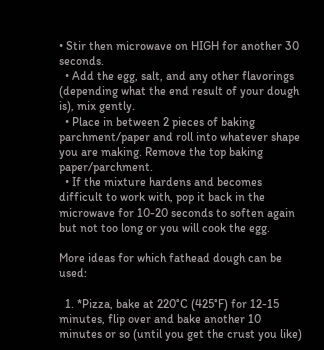• Stir then microwave on HIGH for another 30 seconds.
  • Add the egg, salt, and any other flavorings (depending what the end result of your dough is), mix gently.
  • Place in between 2 pieces of baking parchment/paper and roll into whatever shape you are making. Remove the top baking paper/parchment.
  • If the mixture hardens and becomes difficult to work with, pop it back in the microwave for 10-20 seconds to soften again but not too long or you will cook the egg.

More ideas for which fathead dough can be used:

  1. *Pizza, bake at 220°C (425°F) for 12-15 minutes, flip over and bake another 10 minutes or so (until you get the crust you like)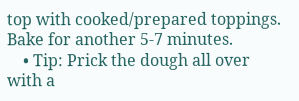top with cooked/prepared toppings. Bake for another 5-7 minutes.
    • Tip: Prick the dough all over with a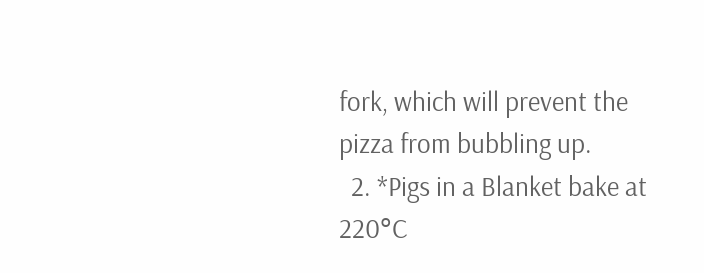fork, which will prevent the pizza from bubbling up.
  2. *Pigs in a Blanket bake at 220°C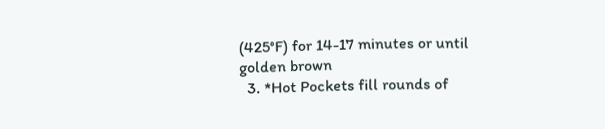(425°F) for 14-17 minutes or until golden brown
  3. *Hot Pockets fill rounds of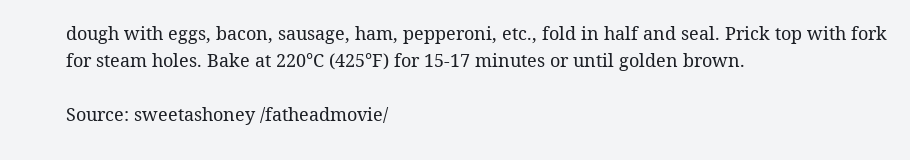dough with eggs, bacon, sausage, ham, pepperoni, etc., fold in half and seal. Prick top with fork for steam holes. Bake at 220°C (425°F) for 15-17 minutes or until golden brown.

Source: sweetashoney /fatheadmovie/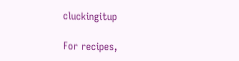cluckingitup

For recipes,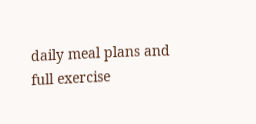daily meal plans and full exercise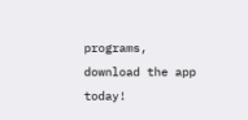programs, download the app today!